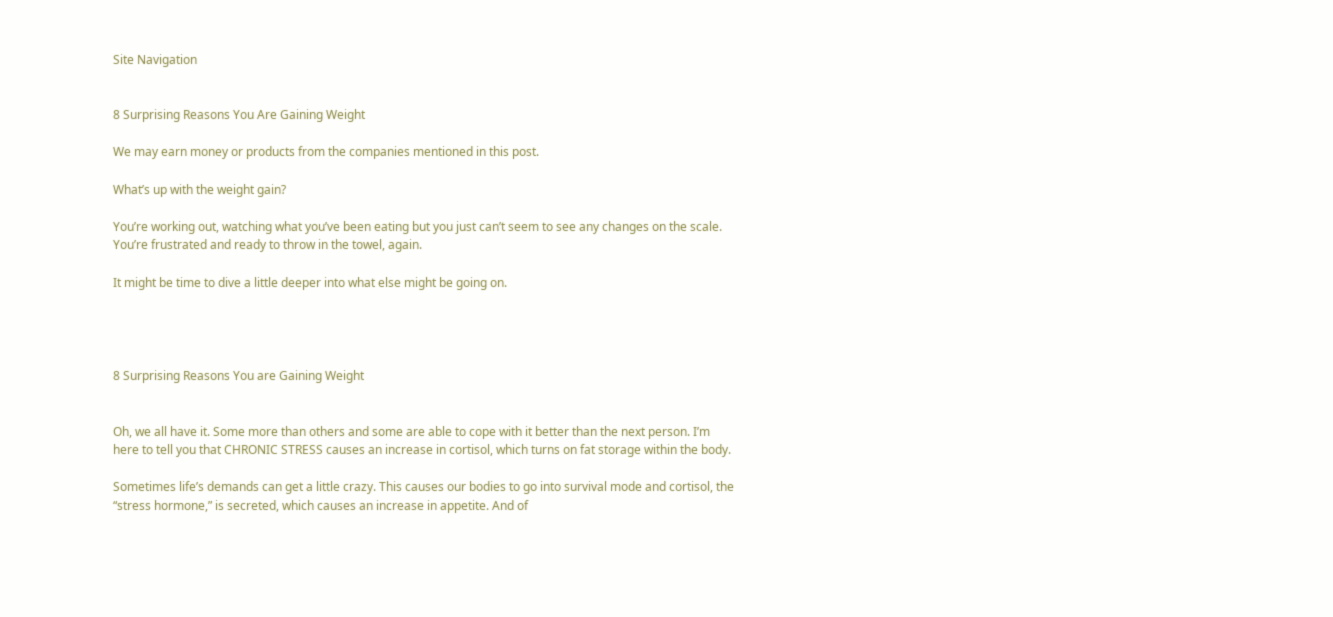Site Navigation


8 Surprising Reasons You Are Gaining Weight

We may earn money or products from the companies mentioned in this post.

What’s up with the weight gain?

You’re working out, watching what you’ve been eating but you just can’t seem to see any changes on the scale. You’re frustrated and ready to throw in the towel, again.

It might be time to dive a little deeper into what else might be going on.




8 Surprising Reasons You are Gaining Weight


Oh, we all have it. Some more than others and some are able to cope with it better than the next person. I’m here to tell you that CHRONIC STRESS causes an increase in cortisol, which turns on fat storage within the body.

Sometimes life’s demands can get a little crazy. This causes our bodies to go into survival mode and cortisol, the “stress hormone,” is secreted, which causes an increase in appetite. And of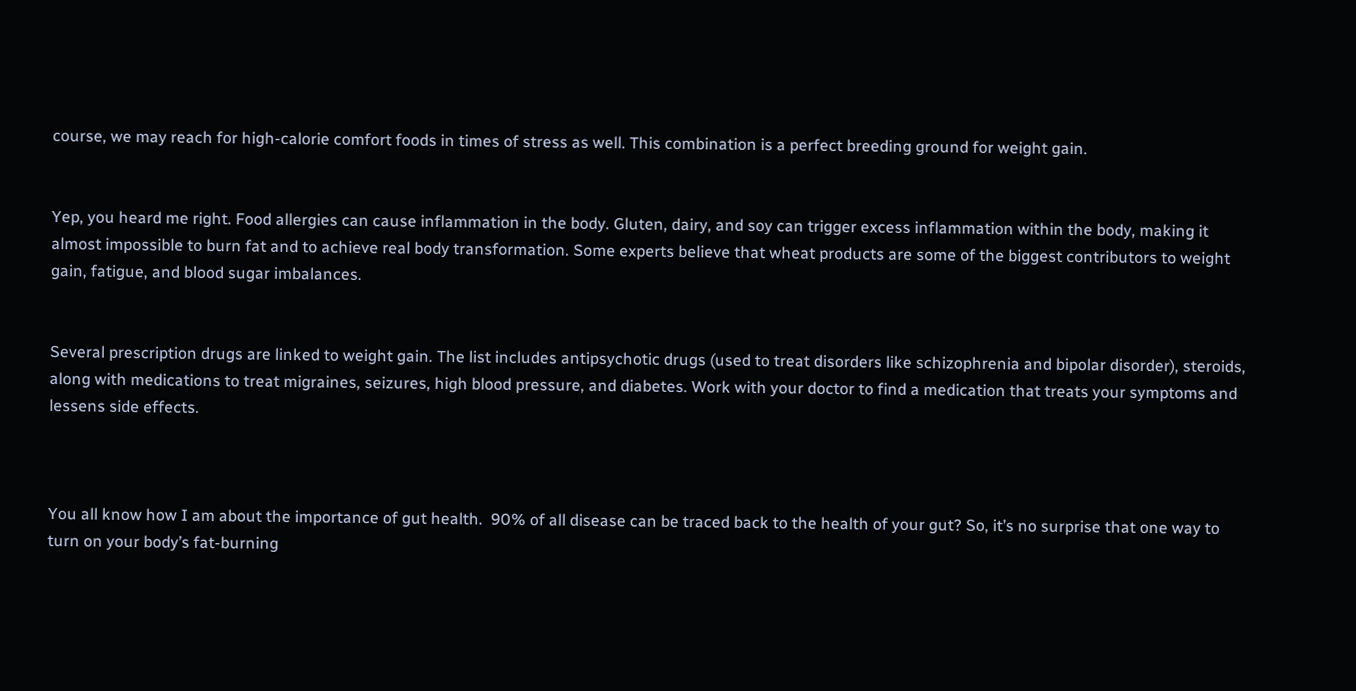course, we may reach for high-calorie comfort foods in times of stress as well. This combination is a perfect breeding ground for weight gain.


Yep, you heard me right. Food allergies can cause inflammation in the body. Gluten, dairy, and soy can trigger excess inflammation within the body, making it almost impossible to burn fat and to achieve real body transformation. Some experts believe that wheat products are some of the biggest contributors to weight gain, fatigue, and blood sugar imbalances.


Several prescription drugs are linked to weight gain. The list includes antipsychotic drugs (used to treat disorders like schizophrenia and bipolar disorder), steroids, along with medications to treat migraines, seizures, high blood pressure, and diabetes. Work with your doctor to find a medication that treats your symptoms and lessens side effects.



You all know how I am about the importance of gut health.  90% of all disease can be traced back to the health of your gut? So, it’s no surprise that one way to turn on your body’s fat-burning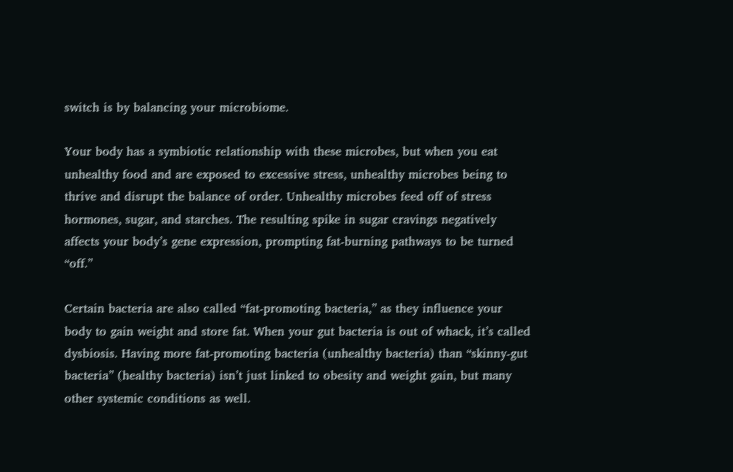switch is by balancing your microbiome.

Your body has a symbiotic relationship with these microbes, but when you eat unhealthy food and are exposed to excessive stress, unhealthy microbes being to thrive and disrupt the balance of order. Unhealthy microbes feed off of stress hormones, sugar, and starches. The resulting spike in sugar cravings negatively affects your body’s gene expression, prompting fat-burning pathways to be turned “off.”

Certain bacteria are also called “fat-promoting bacteria,” as they influence your body to gain weight and store fat. When your gut bacteria is out of whack, it’s called dysbiosis. Having more fat-promoting bacteria (unhealthy bacteria) than “skinny-gut bacteria” (healthy bacteria) isn’t just linked to obesity and weight gain, but many other systemic conditions as well.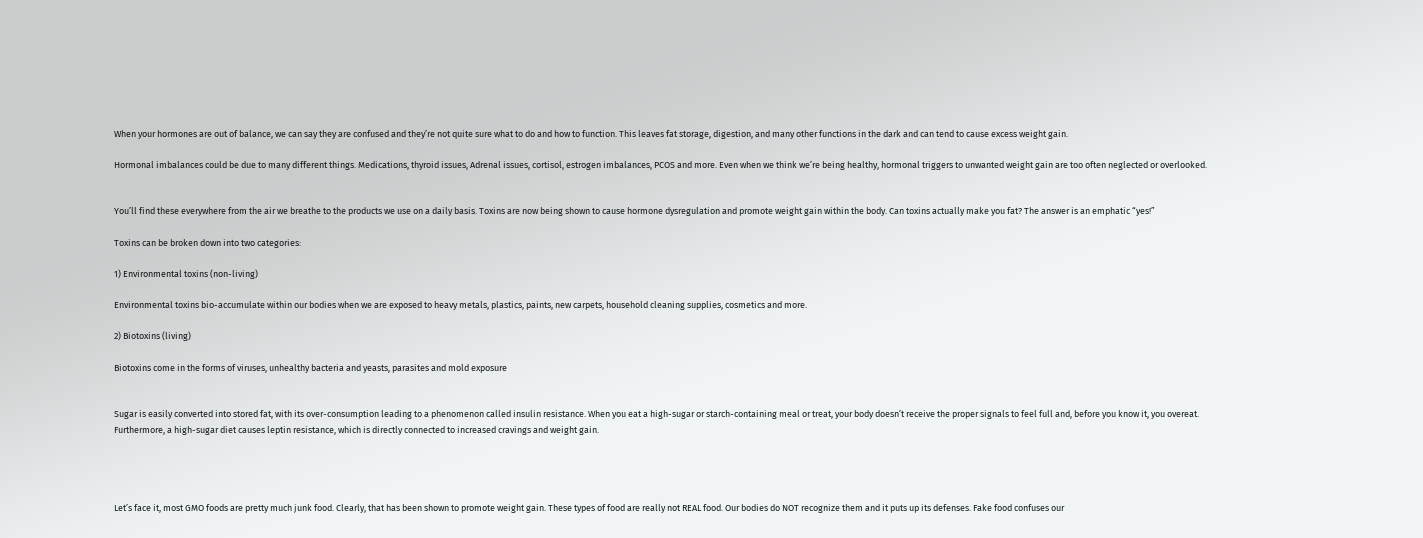When your hormones are out of balance, we can say they are confused and they’re not quite sure what to do and how to function. This leaves fat storage, digestion, and many other functions in the dark and can tend to cause excess weight gain.

Hormonal imbalances could be due to many different things. Medications, thyroid issues, Adrenal issues, cortisol, estrogen imbalances, PCOS and more. Even when we think we’re being healthy, hormonal triggers to unwanted weight gain are too often neglected or overlooked.


You’ll find these everywhere from the air we breathe to the products we use on a daily basis. Toxins are now being shown to cause hormone dysregulation and promote weight gain within the body. Can toxins actually make you fat? The answer is an emphatic “yes!”

Toxins can be broken down into two categories:

1) Environmental toxins (non-living)

Environmental toxins bio-accumulate within our bodies when we are exposed to heavy metals, plastics, paints, new carpets, household cleaning supplies, cosmetics and more.

2) Biotoxins (living)

Biotoxins come in the forms of viruses, unhealthy bacteria and yeasts, parasites and mold exposure


Sugar is easily converted into stored fat, with its over-consumption leading to a phenomenon called insulin resistance. When you eat a high-sugar or starch-containing meal or treat, your body doesn’t receive the proper signals to feel full and, before you know it, you overeat. Furthermore, a high-sugar diet causes leptin resistance, which is directly connected to increased cravings and weight gain.




Let’s face it, most GMO foods are pretty much junk food. Clearly, that has been shown to promote weight gain. These types of food are really not REAL food. Our bodies do NOT recognize them and it puts up its defenses. Fake food confuses our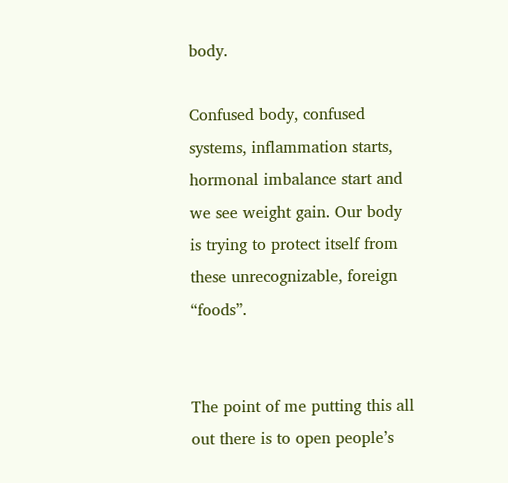body.

Confused body, confused systems, inflammation starts, hormonal imbalance start and we see weight gain. Our body is trying to protect itself from these unrecognizable, foreign “foods”.


The point of me putting this all out there is to open people’s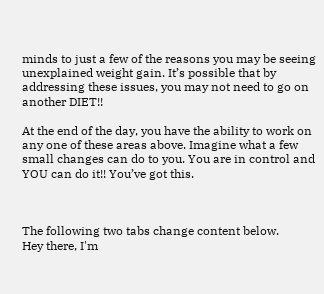minds to just a few of the reasons you may be seeing unexplained weight gain. It’s possible that by addressing these issues, you may not need to go on another DIET!!

At the end of the day, you have the ability to work on any one of these areas above. Imagine what a few small changes can do to you. You are in control and YOU can do it!! You’ve got this.



The following two tabs change content below.
Hey there, I'm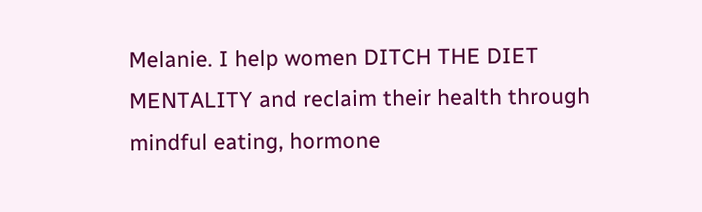Melanie. I help women DITCH THE DIET MENTALITY and reclaim their health through mindful eating, hormone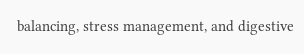balancing, stress management, and digestive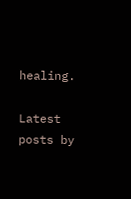healing.

Latest posts by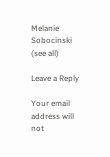Melanie Sobocinski (see all)

Leave a Reply

Your email address will not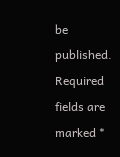be published. Required fields are marked *